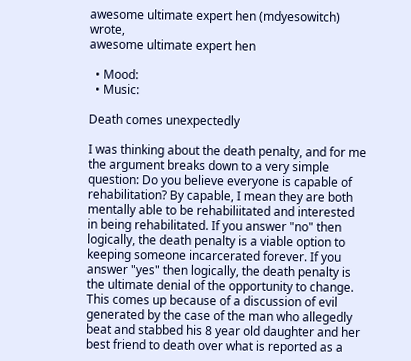awesome ultimate expert hen (mdyesowitch) wrote,
awesome ultimate expert hen

  • Mood:
  • Music:

Death comes unexpectedly

I was thinking about the death penalty, and for me the argument breaks down to a very simple question: Do you believe everyone is capable of rehabilitation? By capable, I mean they are both mentally able to be rehabiliitated and interested in being rehabilitated. If you answer "no" then logically, the death penalty is a viable option to keeping someone incarcerated forever. If you answer "yes" then logically, the death penalty is the ultimate denial of the opportunity to change.
This comes up because of a discussion of evil generated by the case of the man who allegedly beat and stabbed his 8 year old daughter and her best friend to death over what is reported as a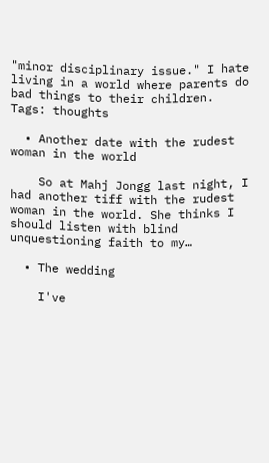"minor disciplinary issue." I hate living in a world where parents do bad things to their children.
Tags: thoughts

  • Another date with the rudest woman in the world

    So at Mahj Jongg last night, I had another tiff with the rudest woman in the world. She thinks I should listen with blind unquestioning faith to my…

  • The wedding

    I've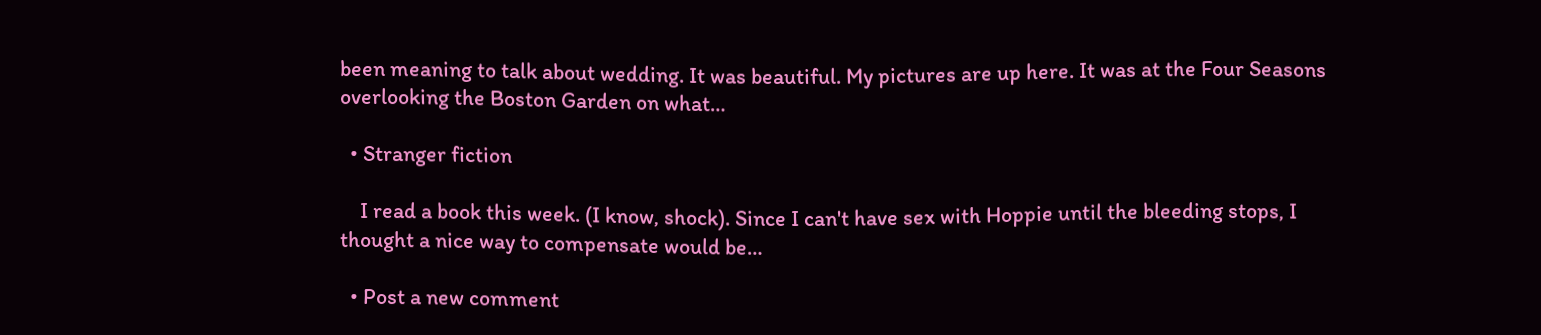been meaning to talk about wedding. It was beautiful. My pictures are up here. It was at the Four Seasons overlooking the Boston Garden on what…

  • Stranger fiction

    I read a book this week. (I know, shock). Since I can't have sex with Hoppie until the bleeding stops, I thought a nice way to compensate would be…

  • Post a new comment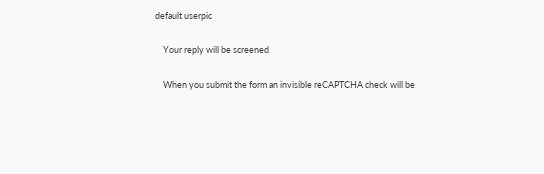default userpic

    Your reply will be screened

    When you submit the form an invisible reCAPTCHA check will be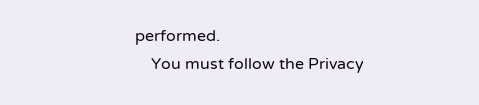performed.
    You must follow the Privacy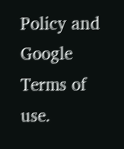Policy and Google Terms of use.